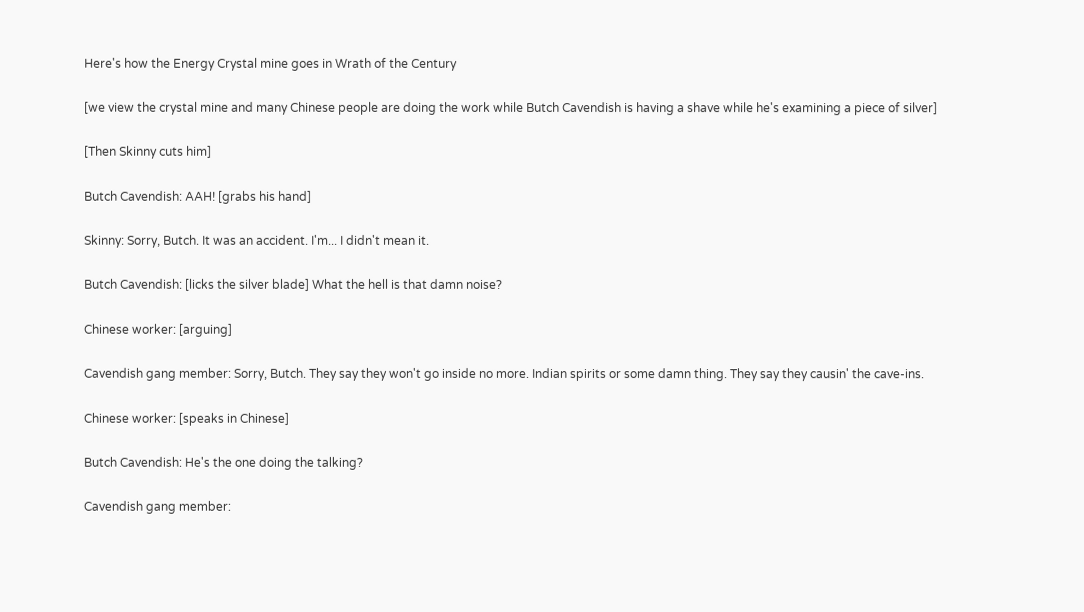Here's how the Energy Crystal mine goes in Wrath of the Century

[we view the crystal mine and many Chinese people are doing the work while Butch Cavendish is having a shave while he's examining a piece of silver]

[Then Skinny cuts him]

Butch Cavendish: AAH! [grabs his hand]

Skinny: Sorry, Butch. It was an accident. I'm... I didn't mean it.

Butch Cavendish: [licks the silver blade] What the hell is that damn noise?

Chinese worker: [arguing]

Cavendish gang member: Sorry, Butch. They say they won't go inside no more. Indian spirits or some damn thing. They say they causin' the cave-ins.

Chinese worker: [speaks in Chinese]

Butch Cavendish: He's the one doing the talking?

Cavendish gang member: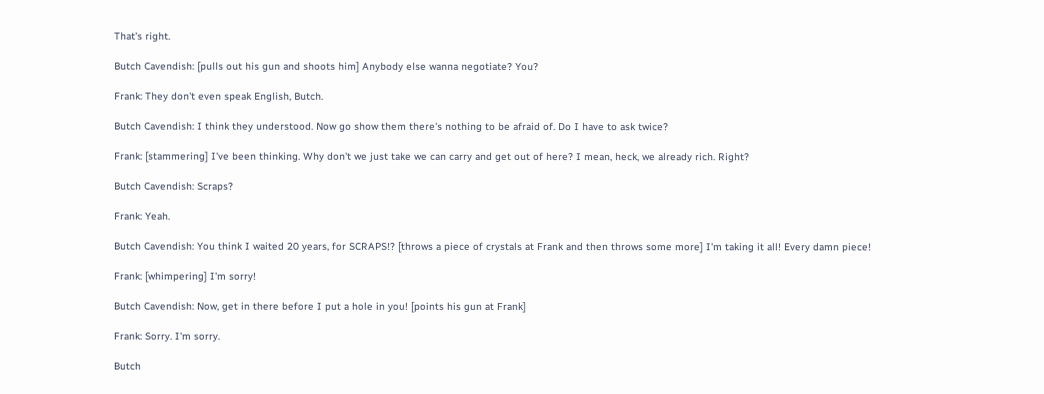That's right.

Butch Cavendish: [pulls out his gun and shoots him] Anybody else wanna negotiate? You?

Frank: They don't even speak English, Butch.

Butch Cavendish: I think they understood. Now go show them there's nothing to be afraid of. Do I have to ask twice?

Frank: [stammering] I've been thinking. Why don't we just take we can carry and get out of here? I mean, heck, we already rich. Right?

Butch Cavendish: Scraps?

Frank: Yeah.

Butch Cavendish: You think I waited 20 years, for SCRAPS!? [throws a piece of crystals at Frank and then throws some more] I'm taking it all! Every damn piece!

Frank: [whimpering] I'm sorry!

Butch Cavendish: Now, get in there before I put a hole in you! [points his gun at Frank]

Frank: Sorry. I'm sorry.

Butch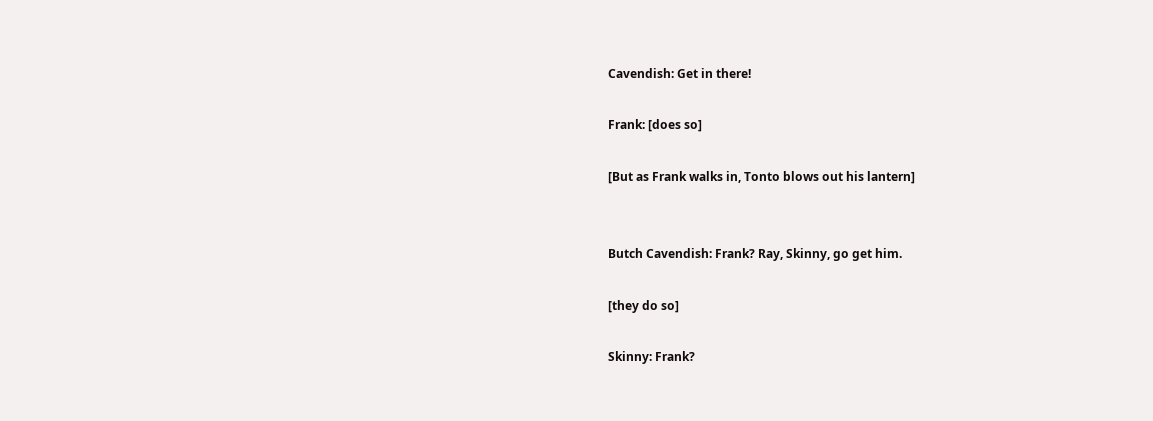Cavendish: Get in there!

Frank: [does so]

[But as Frank walks in, Tonto blows out his lantern]


Butch Cavendish: Frank? Ray, Skinny, go get him.

[they do so]

Skinny: Frank?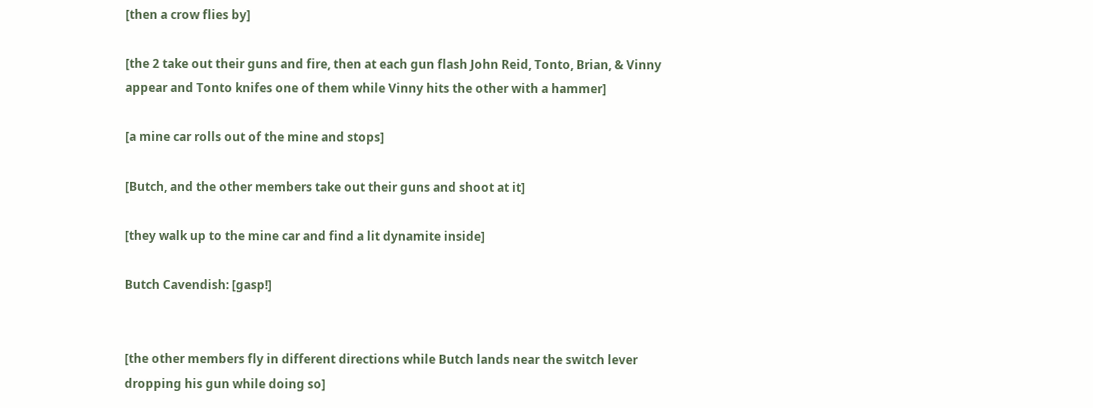[then a crow flies by]

[the 2 take out their guns and fire, then at each gun flash John Reid, Tonto, Brian, & Vinny appear and Tonto knifes one of them while Vinny hits the other with a hammer]

[a mine car rolls out of the mine and stops]

[Butch, and the other members take out their guns and shoot at it]

[they walk up to the mine car and find a lit dynamite inside]

Butch Cavendish: [gasp!]


[the other members fly in different directions while Butch lands near the switch lever dropping his gun while doing so]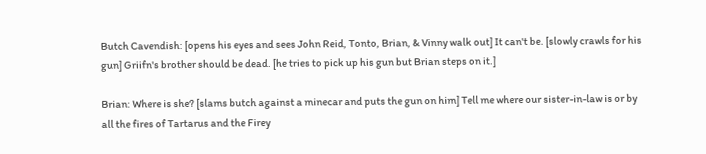Butch Cavendish: [opens his eyes and sees John Reid, Tonto, Brian, & Vinny walk out] It can't be. [slowly crawls for his gun] Griifn's brother should be dead. [he tries to pick up his gun but Brian steps on it.]

Brian: Where is she? [slams butch against a minecar and puts the gun on him] Tell me where our sister-in-law is or by all the fires of Tartarus and the Firey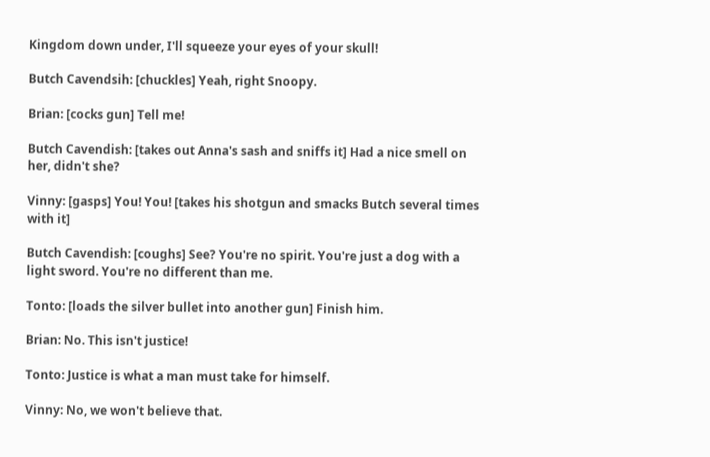Kingdom down under, I'll squeeze your eyes of your skull!

Butch Cavendsih: [chuckles] Yeah, right Snoopy.

Brian: [cocks gun] Tell me!

Butch Cavendish: [takes out Anna's sash and sniffs it] Had a nice smell on her, didn't she?

Vinny: [gasps] You! You! [takes his shotgun and smacks Butch several times with it]

Butch Cavendish: [coughs] See? You're no spirit. You're just a dog with a light sword. You're no different than me.

Tonto: [loads the silver bullet into another gun] Finish him.

Brian: No. This isn't justice!

Tonto: Justice is what a man must take for himself.

Vinny: No, we won't believe that.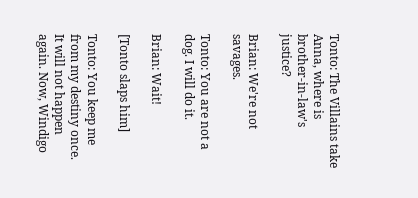Tonto: The Villains take Anna, where is brother-in-law's justice?

Brian: We're not savages.

Tonto: You are not a dog. I will do it.

Brian: Wait!

[Tonto slaps him]

Tonto: You keep me from my destiny once. It will not happen again. Now, Windigo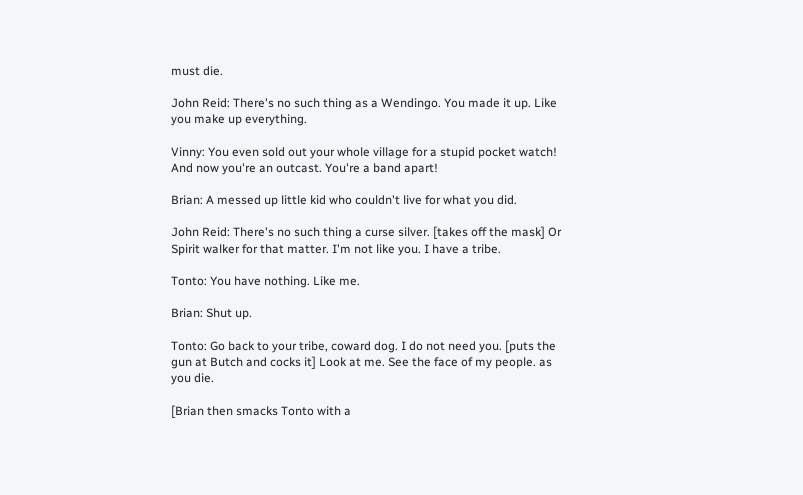must die.

John Reid: There's no such thing as a Wendingo. You made it up. Like you make up everything.

Vinny: You even sold out your whole village for a stupid pocket watch! And now you're an outcast. You're a band apart!

Brian: A messed up little kid who couldn't live for what you did.

John Reid: There's no such thing a curse silver. [takes off the mask] Or Spirit walker for that matter. I'm not like you. I have a tribe.

Tonto: You have nothing. Like me.

Brian: Shut up.

Tonto: Go back to your tribe, coward dog. I do not need you. [puts the gun at Butch and cocks it] Look at me. See the face of my people. as you die.

[Brian then smacks Tonto with a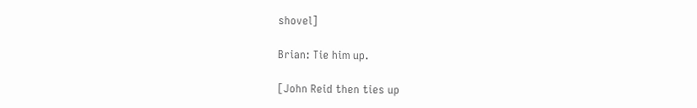shovel]

Brian: Tie him up.

[John Reid then ties up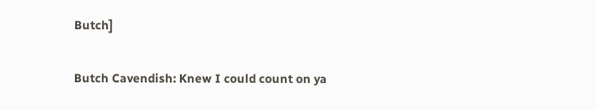Butch]

Butch Cavendish: Knew I could count on ya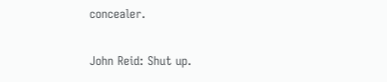concealer.

John Reid: Shut up.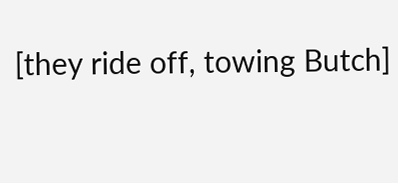[they ride off, towing Butch]